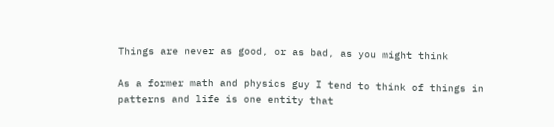Things are never as good, or as bad, as you might think

As a former math and physics guy I tend to think of things in patterns and life is one entity that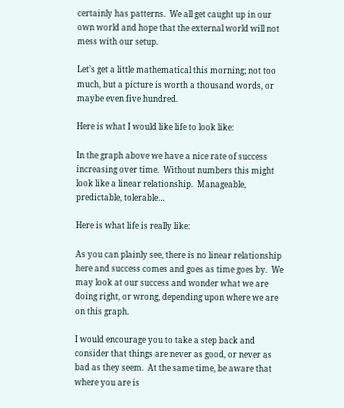certainly has patterns.  We all get caught up in our own world and hope that the external world will not mess with our setup.

Let’s get a little mathematical this morning; not too much, but a picture is worth a thousand words, or maybe even five hundred.

Here is what I would like life to look like:

In the graph above we have a nice rate of success increasing over time.  Without numbers this might look like a linear relationship.  Manageable, predictable, tolerable…

Here is what life is really like:

As you can plainly see, there is no linear relationship here and success comes and goes as time goes by.  We may look at our success and wonder what we are doing right, or wrong, depending upon where we are on this graph.

I would encourage you to take a step back and consider that things are never as good, or never as bad as they seem.  At the same time, be aware that where you are is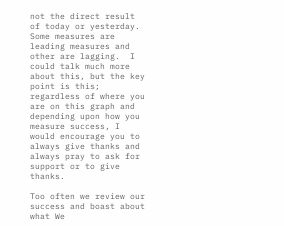not the direct result of today or yesterday.  Some measures are leading measures and other are lagging.  I could talk much more about this, but the key point is this; regardless of where you are on this graph and depending upon how you measure success, I would encourage you to always give thanks and always pray to ask for support or to give thanks.

Too often we review our success and boast about what We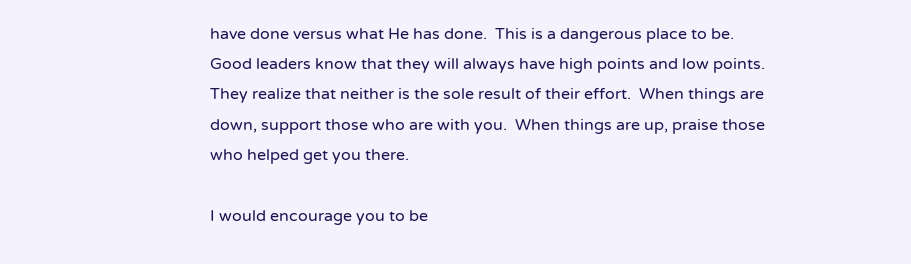have done versus what He has done.  This is a dangerous place to be.  Good leaders know that they will always have high points and low points.  They realize that neither is the sole result of their effort.  When things are down, support those who are with you.  When things are up, praise those who helped get you there.

I would encourage you to be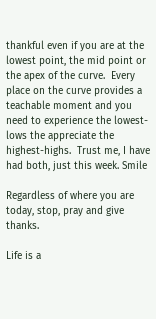thankful even if you are at the lowest point, the mid point or the apex of the curve.  Every place on the curve provides a teachable moment and you need to experience the lowest-lows the appreciate the highest-highs.  Trust me, I have had both, just this week. Smile

Regardless of where you are today, stop, pray and give thanks.

Life is a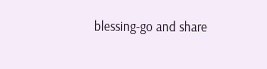blessing-go and share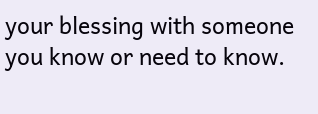your blessing with someone you know or need to know.